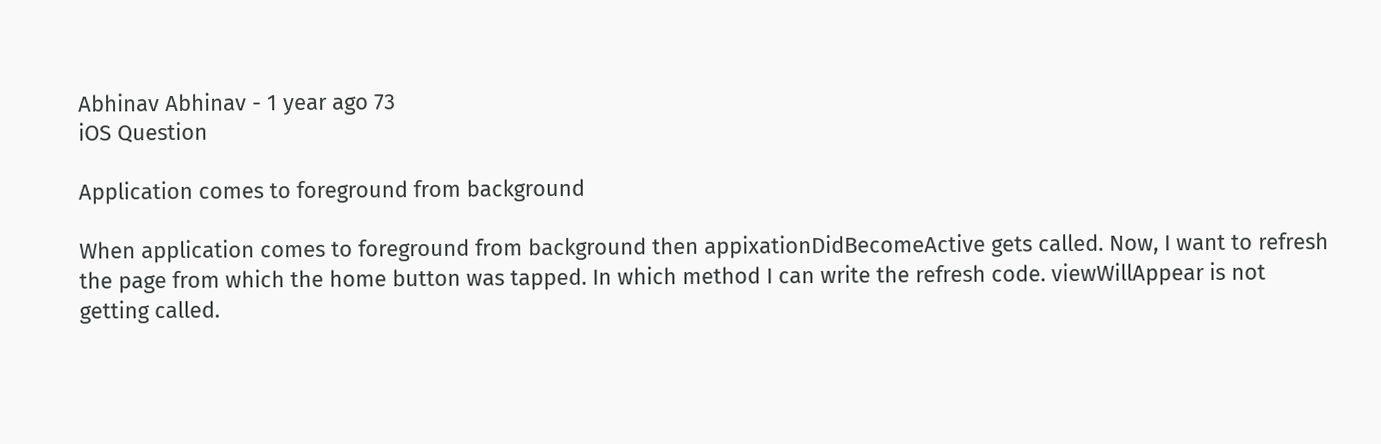Abhinav Abhinav - 1 year ago 73
iOS Question

Application comes to foreground from background

When application comes to foreground from background then appixationDidBecomeActive gets called. Now, I want to refresh the page from which the home button was tapped. In which method I can write the refresh code. viewWillAppear is not getting called.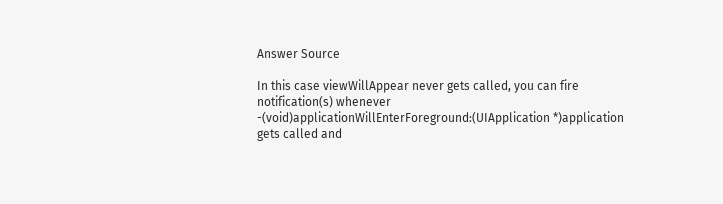Answer Source

In this case viewWillAppear never gets called, you can fire notification(s) whenever -(void)applicationWillEnterForeground:(UIApplication *)application gets called and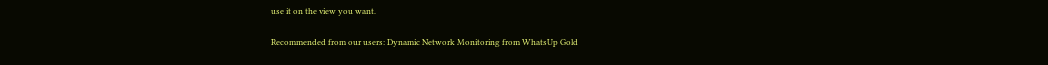use it on the view you want.

Recommended from our users: Dynamic Network Monitoring from WhatsUp Gold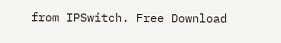from IPSwitch. Free Download